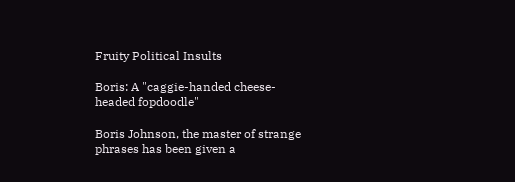Fruity Political Insults

Boris: A "caggie-handed cheese-headed fopdoodle"

Boris Johnson, the master of strange phrases has been given a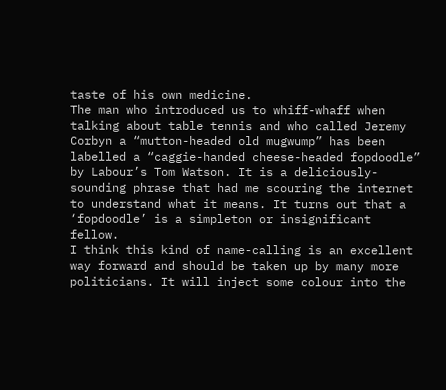taste of his own medicine.
The man who introduced us to whiff-whaff when talking about table tennis and who called Jeremy Corbyn a “mutton-headed old mugwump” has been labelled a “caggie-handed cheese-headed fopdoodle” by Labour’s Tom Watson. It is a deliciously-sounding phrase that had me scouring the internet to understand what it means. It turns out that a ‘fopdoodle’ is a simpleton or insignificant fellow.
I think this kind of name-calling is an excellent way forward and should be taken up by many more politicians. It will inject some colour into the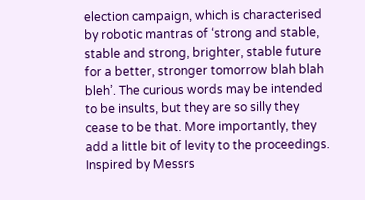election campaign, which is characterised by robotic mantras of ‘strong and stable, stable and strong, brighter, stable future for a better, stronger tomorrow blah blah bleh’. The curious words may be intended to be insults, but they are so silly they cease to be that. More importantly, they add a little bit of levity to the proceedings.
Inspired by Messrs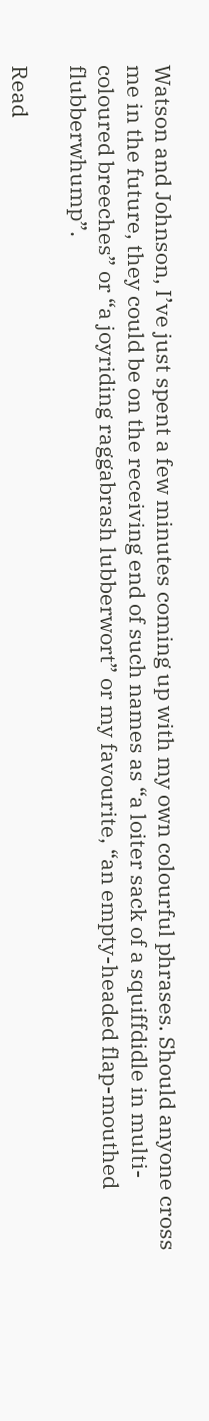Watson and Johnson, I’ve just spent a few minutes coming up with my own colourful phrases. Should anyone cross me in the future, they could be on the receiving end of such names as “a loiter sack of a squiffdidle in multi-coloured breeches” or “a joyriding raggabrash lubberwort” or my favourite, “an empty-headed flap-mouthed flubberwhump”.

Read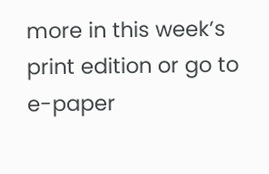more in this week’s print edition or go to e-paper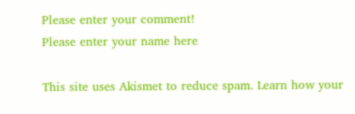Please enter your comment!
Please enter your name here

This site uses Akismet to reduce spam. Learn how your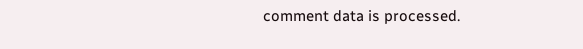comment data is processed.